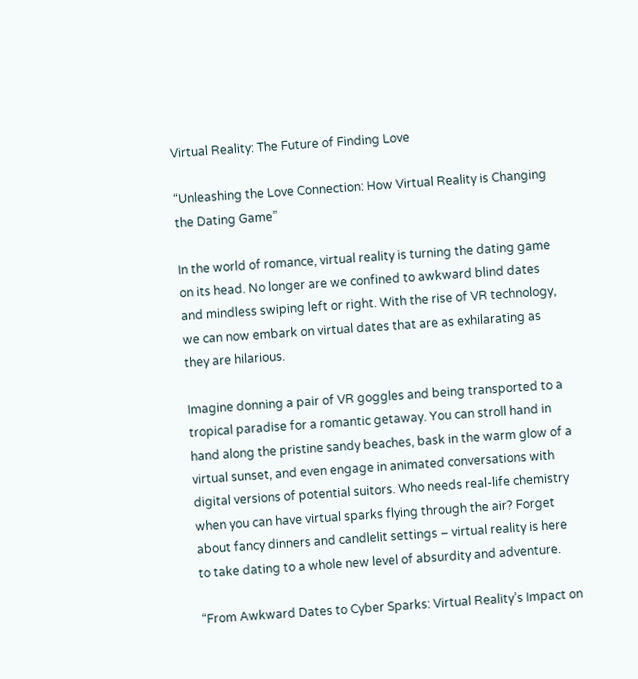Virtual Reality: The Future of Finding Love

“Unleashing the Love Connection: How Virtual Reality is Changing the Dating Game”

In the world of romance, virtual reality is turning the dating game on its head. No longer are we confined to awkward blind dates and mindless swiping left or right. With the rise of VR technology, we can now embark on virtual dates that are as exhilarating as they are hilarious.

Imagine donning a pair of VR goggles and being transported to a tropical paradise for a romantic getaway. You can stroll hand in hand along the pristine sandy beaches, bask in the warm glow of a virtual sunset, and even engage in animated conversations with digital versions of potential suitors. Who needs real-life chemistry when you can have virtual sparks flying through the air? Forget about fancy dinners and candlelit settings – virtual reality is here to take dating to a whole new level of absurdity and adventure.

“From Awkward Dates to Cyber Sparks: Virtual Reality’s Impact on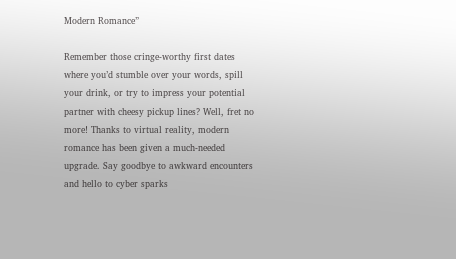Modern Romance”

Remember those cringe-worthy first dates where you’d stumble over your words, spill your drink, or try to impress your potential partner with cheesy pickup lines? Well, fret no more! Thanks to virtual reality, modern romance has been given a much-needed upgrade. Say goodbye to awkward encounters and hello to cyber sparks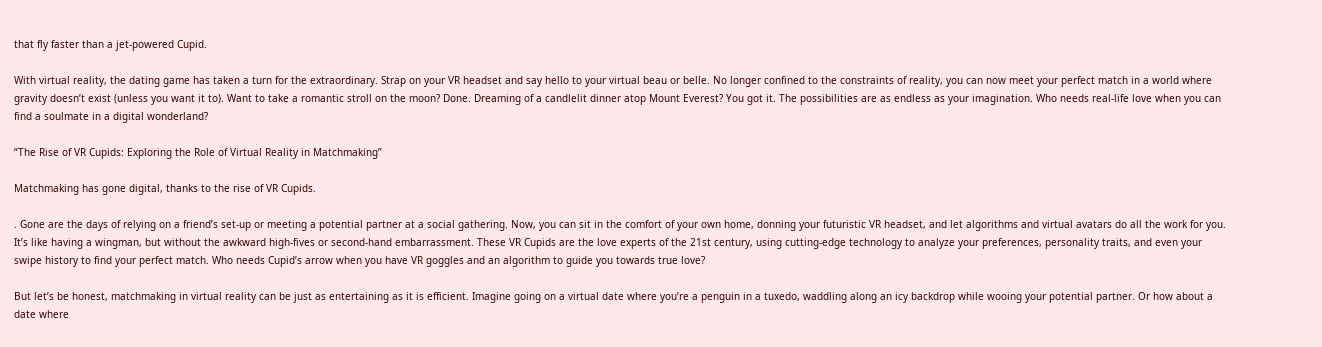that fly faster than a jet-powered Cupid.

With virtual reality, the dating game has taken a turn for the extraordinary. Strap on your VR headset and say hello to your virtual beau or belle. No longer confined to the constraints of reality, you can now meet your perfect match in a world where gravity doesn’t exist (unless you want it to). Want to take a romantic stroll on the moon? Done. Dreaming of a candlelit dinner atop Mount Everest? You got it. The possibilities are as endless as your imagination. Who needs real-life love when you can find a soulmate in a digital wonderland?

“The Rise of VR Cupids: Exploring the Role of Virtual Reality in Matchmaking”

Matchmaking has gone digital, thanks to the rise of VR Cupids.

. Gone are the days of relying on a friend’s set-up or meeting a potential partner at a social gathering. Now, you can sit in the comfort of your own home, donning your futuristic VR headset, and let algorithms and virtual avatars do all the work for you. It’s like having a wingman, but without the awkward high-fives or second-hand embarrassment. These VR Cupids are the love experts of the 21st century, using cutting-edge technology to analyze your preferences, personality traits, and even your swipe history to find your perfect match. Who needs Cupid’s arrow when you have VR goggles and an algorithm to guide you towards true love?

But let’s be honest, matchmaking in virtual reality can be just as entertaining as it is efficient. Imagine going on a virtual date where you’re a penguin in a tuxedo, waddling along an icy backdrop while wooing your potential partner. Or how about a date where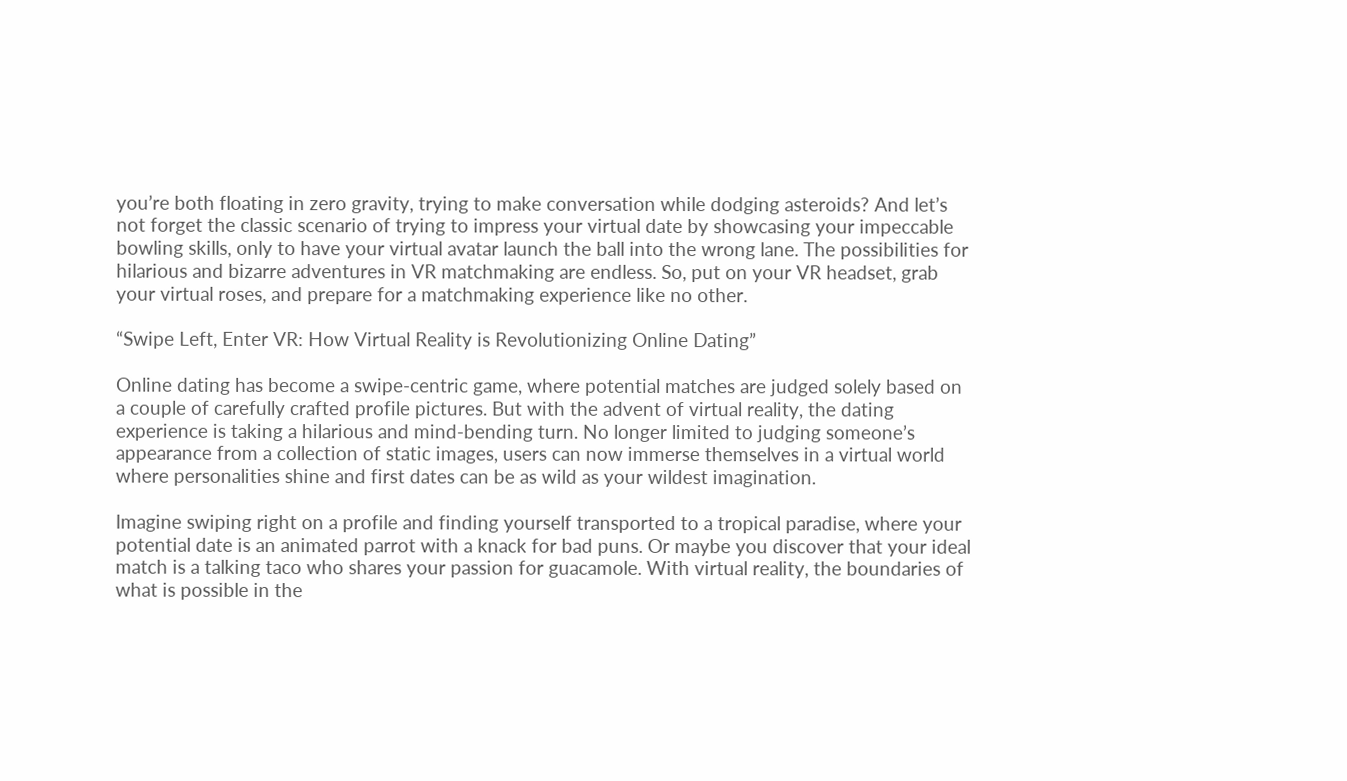you’re both floating in zero gravity, trying to make conversation while dodging asteroids? And let’s not forget the classic scenario of trying to impress your virtual date by showcasing your impeccable bowling skills, only to have your virtual avatar launch the ball into the wrong lane. The possibilities for hilarious and bizarre adventures in VR matchmaking are endless. So, put on your VR headset, grab your virtual roses, and prepare for a matchmaking experience like no other.

“Swipe Left, Enter VR: How Virtual Reality is Revolutionizing Online Dating”

Online dating has become a swipe-centric game, where potential matches are judged solely based on a couple of carefully crafted profile pictures. But with the advent of virtual reality, the dating experience is taking a hilarious and mind-bending turn. No longer limited to judging someone’s appearance from a collection of static images, users can now immerse themselves in a virtual world where personalities shine and first dates can be as wild as your wildest imagination.

Imagine swiping right on a profile and finding yourself transported to a tropical paradise, where your potential date is an animated parrot with a knack for bad puns. Or maybe you discover that your ideal match is a talking taco who shares your passion for guacamole. With virtual reality, the boundaries of what is possible in the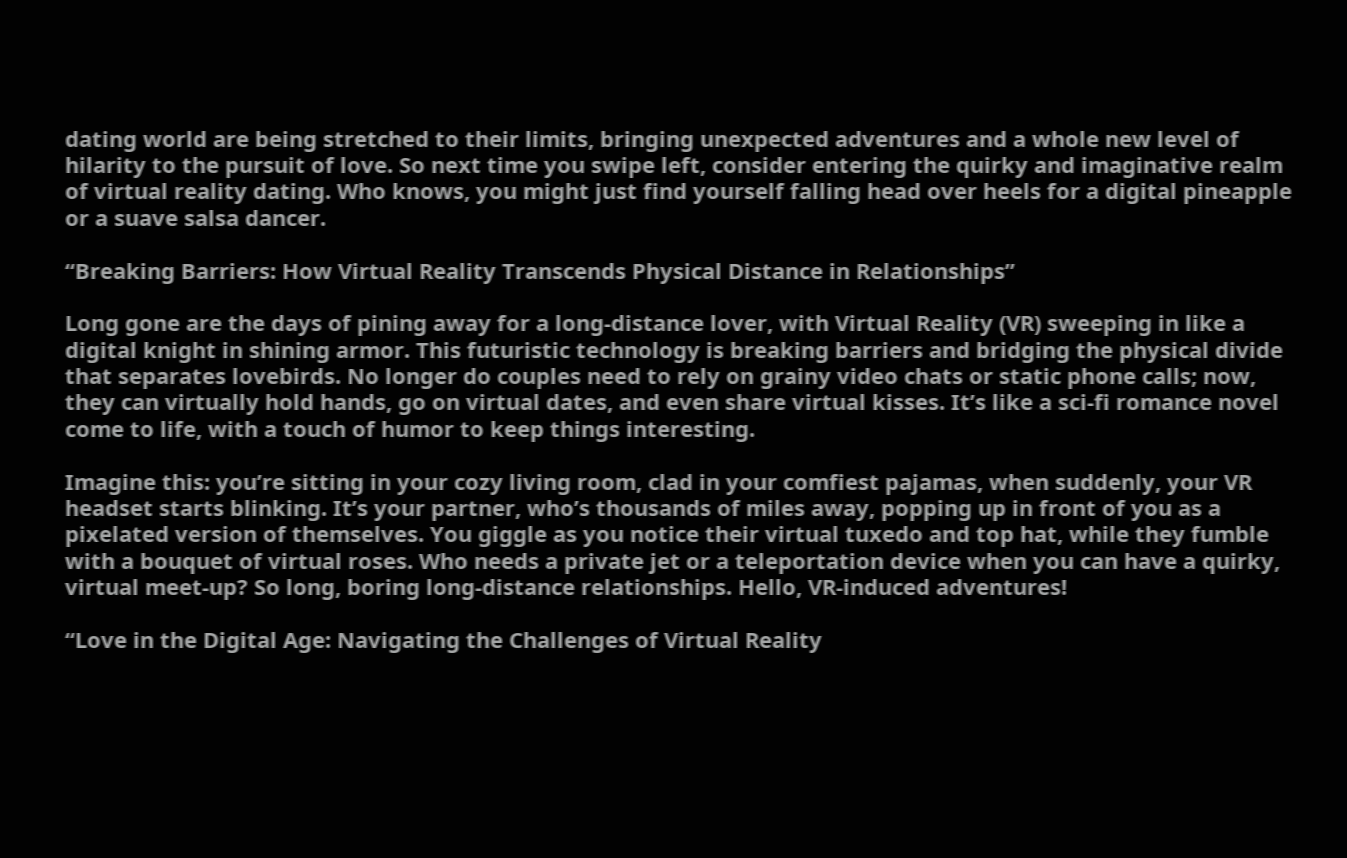dating world are being stretched to their limits, bringing unexpected adventures and a whole new level of hilarity to the pursuit of love. So next time you swipe left, consider entering the quirky and imaginative realm of virtual reality dating. Who knows, you might just find yourself falling head over heels for a digital pineapple or a suave salsa dancer.

“Breaking Barriers: How Virtual Reality Transcends Physical Distance in Relationships”

Long gone are the days of pining away for a long-distance lover, with Virtual Reality (VR) sweeping in like a digital knight in shining armor. This futuristic technology is breaking barriers and bridging the physical divide that separates lovebirds. No longer do couples need to rely on grainy video chats or static phone calls; now, they can virtually hold hands, go on virtual dates, and even share virtual kisses. It’s like a sci-fi romance novel come to life, with a touch of humor to keep things interesting.

Imagine this: you’re sitting in your cozy living room, clad in your comfiest pajamas, when suddenly, your VR headset starts blinking. It’s your partner, who’s thousands of miles away, popping up in front of you as a pixelated version of themselves. You giggle as you notice their virtual tuxedo and top hat, while they fumble with a bouquet of virtual roses. Who needs a private jet or a teleportation device when you can have a quirky, virtual meet-up? So long, boring long-distance relationships. Hello, VR-induced adventures!

“Love in the Digital Age: Navigating the Challenges of Virtual Reality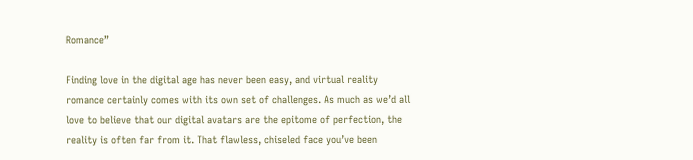Romance”

Finding love in the digital age has never been easy, and virtual reality romance certainly comes with its own set of challenges. As much as we’d all love to believe that our digital avatars are the epitome of perfection, the reality is often far from it. That flawless, chiseled face you’ve been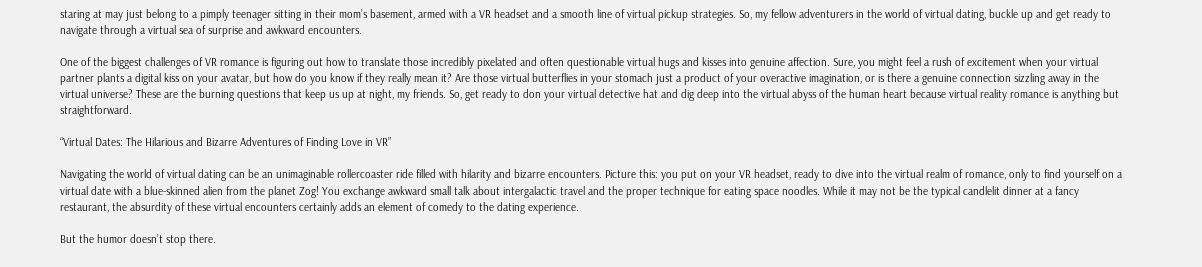staring at may just belong to a pimply teenager sitting in their mom’s basement, armed with a VR headset and a smooth line of virtual pickup strategies. So, my fellow adventurers in the world of virtual dating, buckle up and get ready to navigate through a virtual sea of surprise and awkward encounters.

One of the biggest challenges of VR romance is figuring out how to translate those incredibly pixelated and often questionable virtual hugs and kisses into genuine affection. Sure, you might feel a rush of excitement when your virtual partner plants a digital kiss on your avatar, but how do you know if they really mean it? Are those virtual butterflies in your stomach just a product of your overactive imagination, or is there a genuine connection sizzling away in the virtual universe? These are the burning questions that keep us up at night, my friends. So, get ready to don your virtual detective hat and dig deep into the virtual abyss of the human heart because virtual reality romance is anything but straightforward.

“Virtual Dates: The Hilarious and Bizarre Adventures of Finding Love in VR”

Navigating the world of virtual dating can be an unimaginable rollercoaster ride filled with hilarity and bizarre encounters. Picture this: you put on your VR headset, ready to dive into the virtual realm of romance, only to find yourself on a virtual date with a blue-skinned alien from the planet Zog! You exchange awkward small talk about intergalactic travel and the proper technique for eating space noodles. While it may not be the typical candlelit dinner at a fancy restaurant, the absurdity of these virtual encounters certainly adds an element of comedy to the dating experience.

But the humor doesn’t stop there.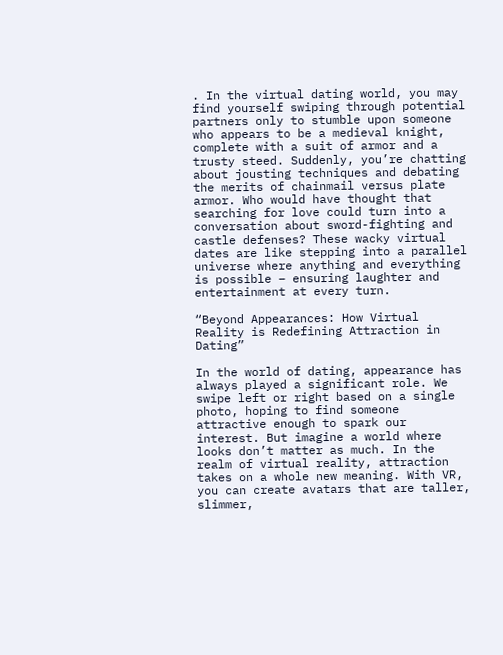. In the virtual dating world, you may find yourself swiping through potential partners only to stumble upon someone who appears to be a medieval knight, complete with a suit of armor and a trusty steed. Suddenly, you’re chatting about jousting techniques and debating the merits of chainmail versus plate armor. Who would have thought that searching for love could turn into a conversation about sword-fighting and castle defenses? These wacky virtual dates are like stepping into a parallel universe where anything and everything is possible – ensuring laughter and entertainment at every turn.

“Beyond Appearances: How Virtual Reality is Redefining Attraction in Dating”

In the world of dating, appearance has always played a significant role. We swipe left or right based on a single photo, hoping to find someone attractive enough to spark our interest. But imagine a world where looks don’t matter as much. In the realm of virtual reality, attraction takes on a whole new meaning. With VR, you can create avatars that are taller, slimmer,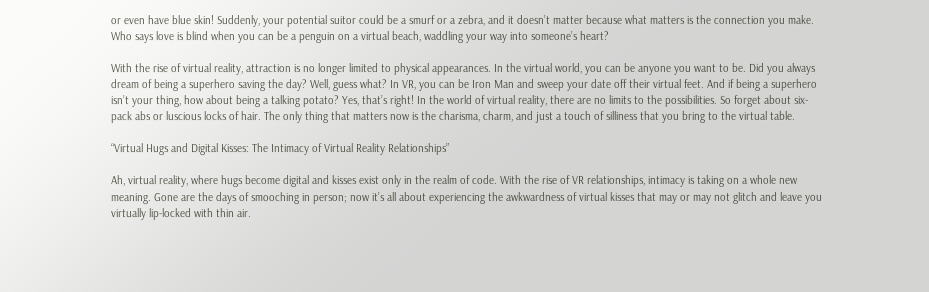or even have blue skin! Suddenly, your potential suitor could be a smurf or a zebra, and it doesn’t matter because what matters is the connection you make. Who says love is blind when you can be a penguin on a virtual beach, waddling your way into someone’s heart?

With the rise of virtual reality, attraction is no longer limited to physical appearances. In the virtual world, you can be anyone you want to be. Did you always dream of being a superhero saving the day? Well, guess what? In VR, you can be Iron Man and sweep your date off their virtual feet. And if being a superhero isn’t your thing, how about being a talking potato? Yes, that’s right! In the world of virtual reality, there are no limits to the possibilities. So forget about six-pack abs or luscious locks of hair. The only thing that matters now is the charisma, charm, and just a touch of silliness that you bring to the virtual table.

“Virtual Hugs and Digital Kisses: The Intimacy of Virtual Reality Relationships”

Ah, virtual reality, where hugs become digital and kisses exist only in the realm of code. With the rise of VR relationships, intimacy is taking on a whole new meaning. Gone are the days of smooching in person; now it’s all about experiencing the awkwardness of virtual kisses that may or may not glitch and leave you virtually lip-locked with thin air.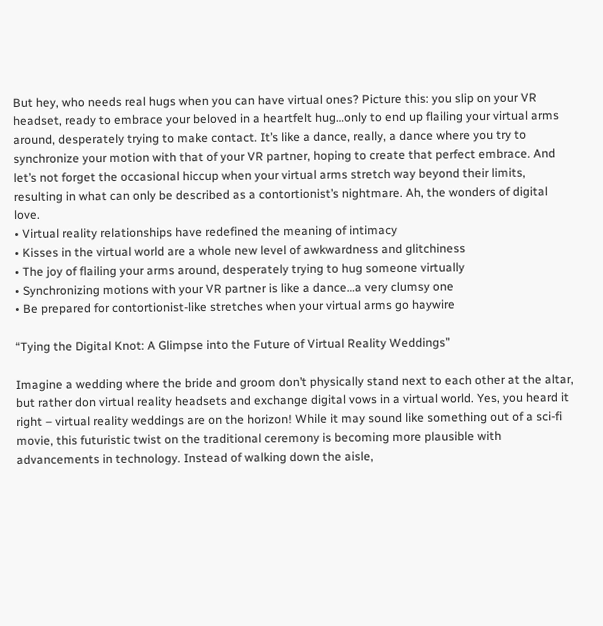But hey, who needs real hugs when you can have virtual ones? Picture this: you slip on your VR headset, ready to embrace your beloved in a heartfelt hug…only to end up flailing your virtual arms around, desperately trying to make contact. It’s like a dance, really, a dance where you try to synchronize your motion with that of your VR partner, hoping to create that perfect embrace. And let’s not forget the occasional hiccup when your virtual arms stretch way beyond their limits, resulting in what can only be described as a contortionist’s nightmare. Ah, the wonders of digital love.
• Virtual reality relationships have redefined the meaning of intimacy
• Kisses in the virtual world are a whole new level of awkwardness and glitchiness
• The joy of flailing your arms around, desperately trying to hug someone virtually
• Synchronizing motions with your VR partner is like a dance…a very clumsy one
• Be prepared for contortionist-like stretches when your virtual arms go haywire

“Tying the Digital Knot: A Glimpse into the Future of Virtual Reality Weddings”

Imagine a wedding where the bride and groom don’t physically stand next to each other at the altar, but rather don virtual reality headsets and exchange digital vows in a virtual world. Yes, you heard it right – virtual reality weddings are on the horizon! While it may sound like something out of a sci-fi movie, this futuristic twist on the traditional ceremony is becoming more plausible with advancements in technology. Instead of walking down the aisle,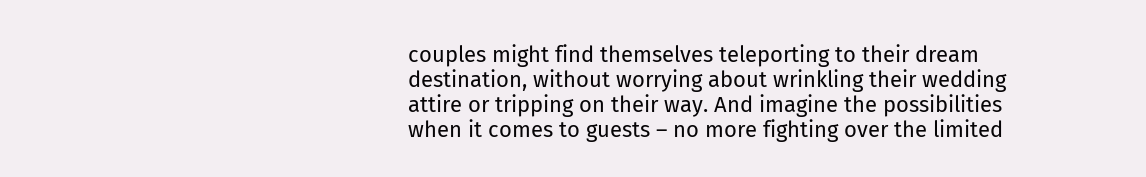couples might find themselves teleporting to their dream destination, without worrying about wrinkling their wedding attire or tripping on their way. And imagine the possibilities when it comes to guests – no more fighting over the limited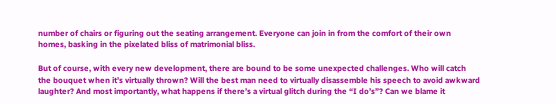number of chairs or figuring out the seating arrangement. Everyone can join in from the comfort of their own homes, basking in the pixelated bliss of matrimonial bliss.

But of course, with every new development, there are bound to be some unexpected challenges. Who will catch the bouquet when it’s virtually thrown? Will the best man need to virtually disassemble his speech to avoid awkward laughter? And most importantly, what happens if there’s a virtual glitch during the “I do’s”? Can we blame it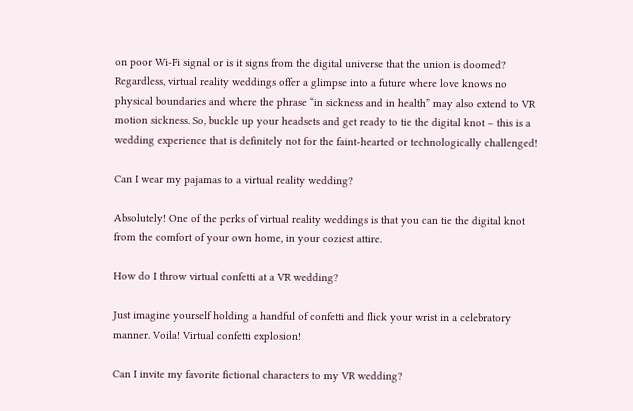on poor Wi-Fi signal or is it signs from the digital universe that the union is doomed? Regardless, virtual reality weddings offer a glimpse into a future where love knows no physical boundaries and where the phrase “in sickness and in health” may also extend to VR motion sickness. So, buckle up your headsets and get ready to tie the digital knot – this is a wedding experience that is definitely not for the faint-hearted or technologically challenged!

Can I wear my pajamas to a virtual reality wedding?

Absolutely! One of the perks of virtual reality weddings is that you can tie the digital knot from the comfort of your own home, in your coziest attire.

How do I throw virtual confetti at a VR wedding?

Just imagine yourself holding a handful of confetti and flick your wrist in a celebratory manner. Voila! Virtual confetti explosion!

Can I invite my favorite fictional characters to my VR wedding?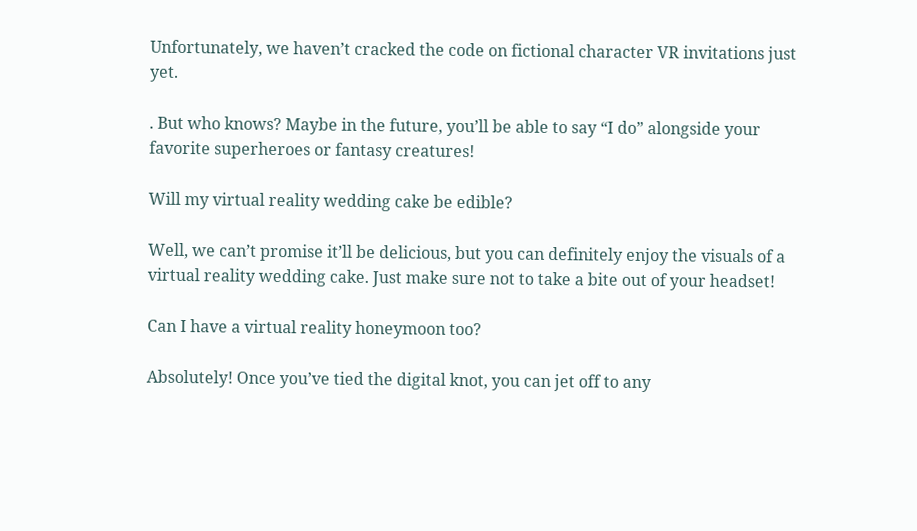Unfortunately, we haven’t cracked the code on fictional character VR invitations just yet.

. But who knows? Maybe in the future, you’ll be able to say “I do” alongside your favorite superheroes or fantasy creatures!

Will my virtual reality wedding cake be edible?

Well, we can’t promise it’ll be delicious, but you can definitely enjoy the visuals of a virtual reality wedding cake. Just make sure not to take a bite out of your headset!

Can I have a virtual reality honeymoon too?

Absolutely! Once you’ve tied the digital knot, you can jet off to any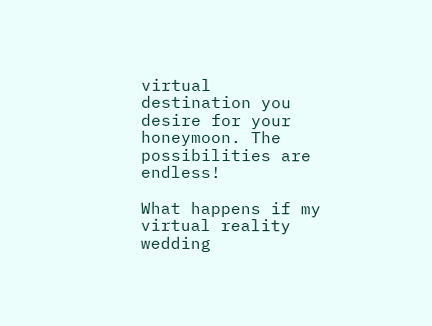virtual destination you desire for your honeymoon. The possibilities are endless!

What happens if my virtual reality wedding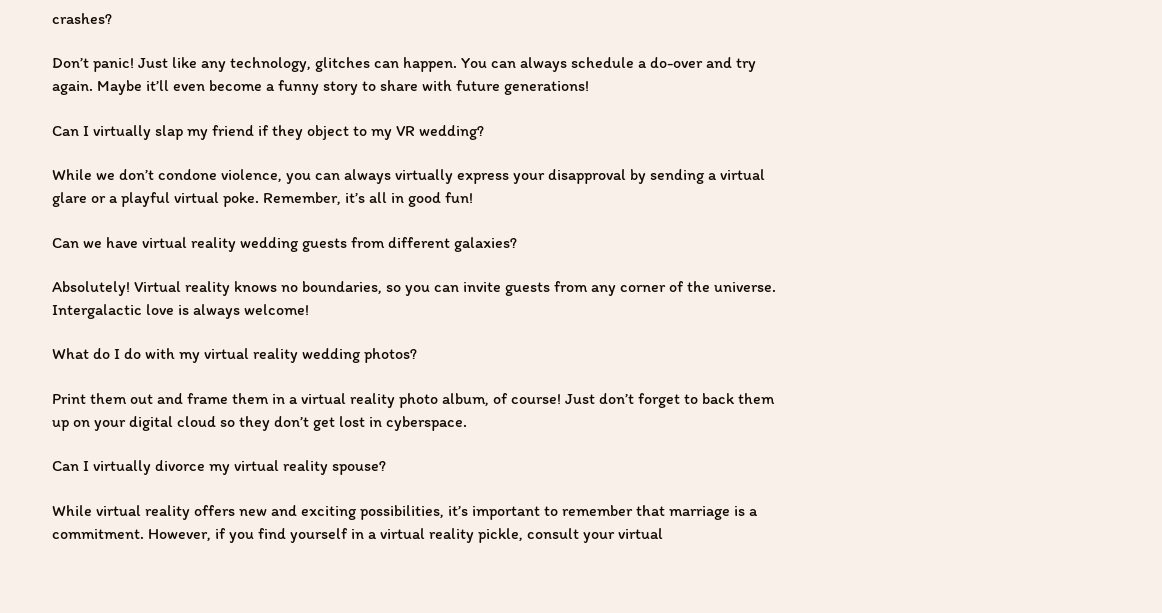crashes?

Don’t panic! Just like any technology, glitches can happen. You can always schedule a do-over and try again. Maybe it’ll even become a funny story to share with future generations!

Can I virtually slap my friend if they object to my VR wedding?

While we don’t condone violence, you can always virtually express your disapproval by sending a virtual glare or a playful virtual poke. Remember, it’s all in good fun!

Can we have virtual reality wedding guests from different galaxies?

Absolutely! Virtual reality knows no boundaries, so you can invite guests from any corner of the universe. Intergalactic love is always welcome!

What do I do with my virtual reality wedding photos?

Print them out and frame them in a virtual reality photo album, of course! Just don’t forget to back them up on your digital cloud so they don’t get lost in cyberspace.

Can I virtually divorce my virtual reality spouse?

While virtual reality offers new and exciting possibilities, it’s important to remember that marriage is a commitment. However, if you find yourself in a virtual reality pickle, consult your virtual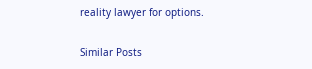reality lawyer for options.

Similar Posts